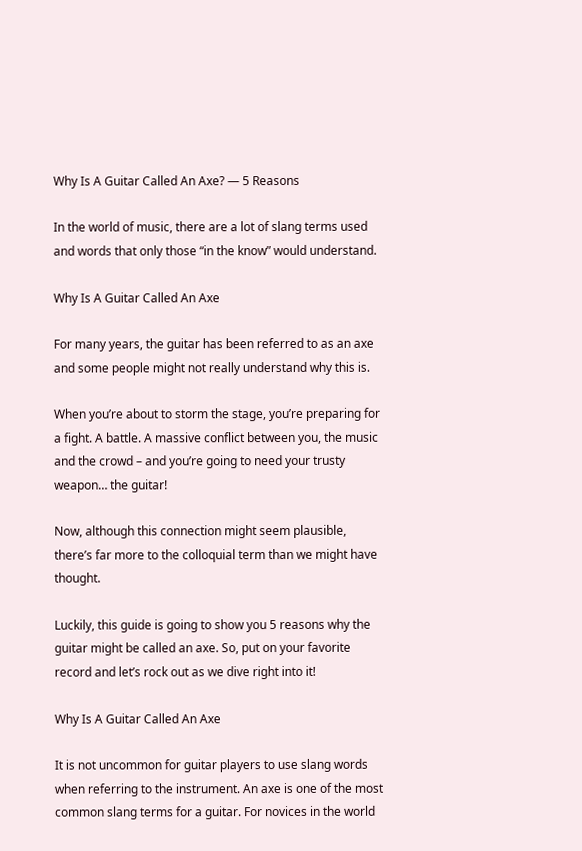Why Is A Guitar Called An Axe? — 5 Reasons

In the world of music, there are a lot of slang terms used and words that only those “in the know” would understand.

Why Is A Guitar Called An Axe

For many years, the guitar has been referred to as an axe and some people might not really understand why this is.

When you’re about to storm the stage, you’re preparing for a fight. A battle. A massive conflict between you, the music and the crowd – and you’re going to need your trusty weapon… the guitar!

Now, although this connection might seem plausible, there’s far more to the colloquial term than we might have thought.

Luckily, this guide is going to show you 5 reasons why the guitar might be called an axe. So, put on your favorite record and let’s rock out as we dive right into it!

Why Is A Guitar Called An Axe

It is not uncommon for guitar players to use slang words when referring to the instrument. An axe is one of the most common slang terms for a guitar. For novices in the world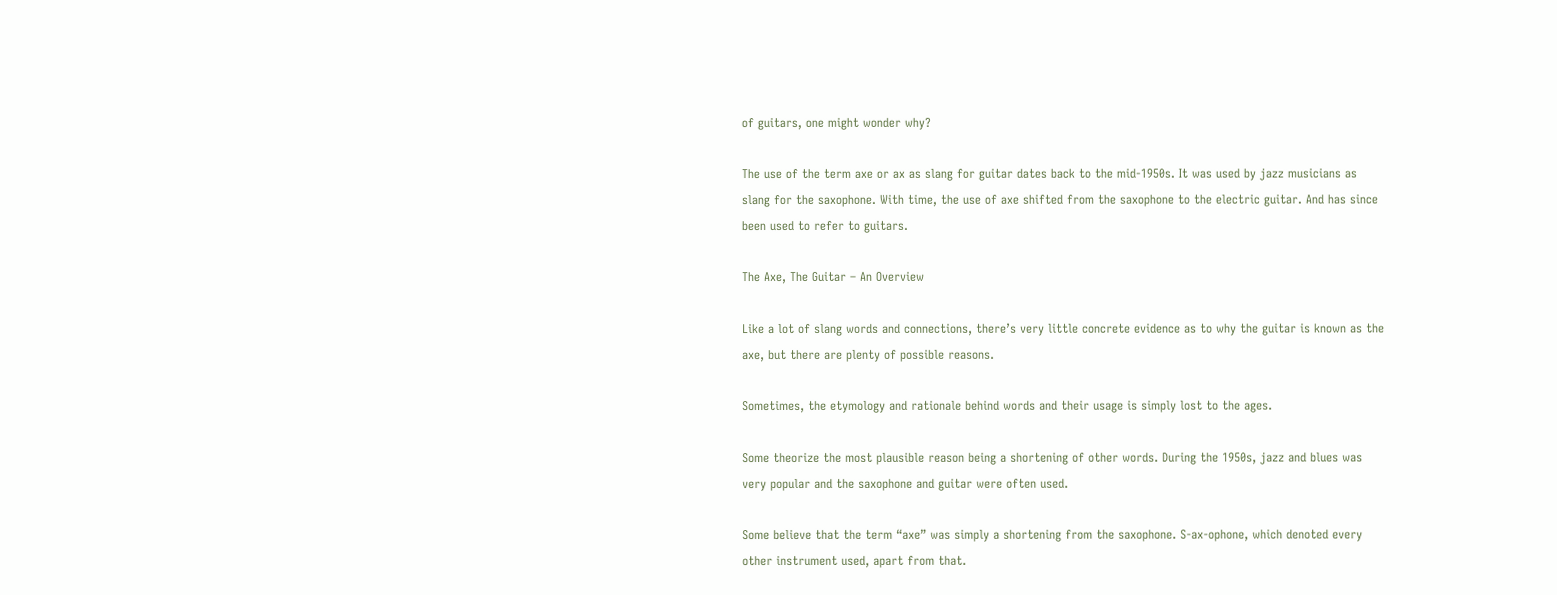of guitars, one might wonder why?

The use of the term axe or ax as slang for guitar dates back to the mid-1950s. It was used by jazz musicians as slang for the saxophone. With time, the use of axe shifted from the saxophone to the electric guitar. And has since been used to refer to guitars.

The Axe, The Guitar – An Overview

Like a lot of slang words and connections, there’s very little concrete evidence as to why the guitar is known as the axe, but there are plenty of possible reasons.

Sometimes, the etymology and rationale behind words and their usage is simply lost to the ages.

Some theorize the most plausible reason being a shortening of other words. During the 1950s, jazz and blues was very popular and the saxophone and guitar were often used.

Some believe that the term “axe” was simply a shortening from the saxophone. S-ax-ophone, which denoted every other instrument used, apart from that.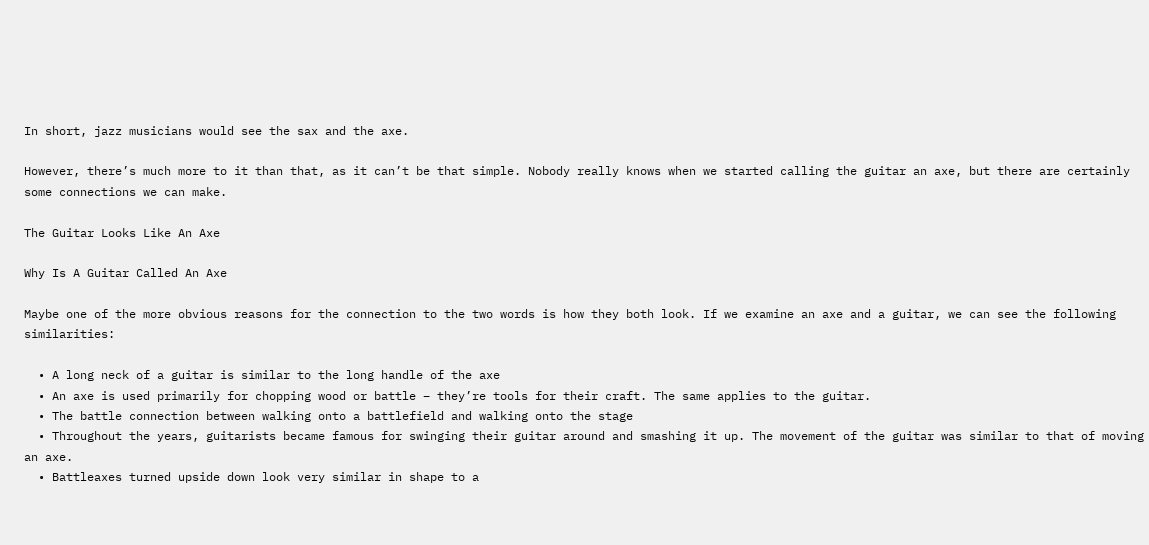In short, jazz musicians would see the sax and the axe.

However, there’s much more to it than that, as it can’t be that simple. Nobody really knows when we started calling the guitar an axe, but there are certainly some connections we can make.

The Guitar Looks Like An Axe

Why Is A Guitar Called An Axe

Maybe one of the more obvious reasons for the connection to the two words is how they both look. If we examine an axe and a guitar, we can see the following similarities:

  • A long neck of a guitar is similar to the long handle of the axe
  • An axe is used primarily for chopping wood or battle – they’re tools for their craft. The same applies to the guitar.
  • The battle connection between walking onto a battlefield and walking onto the stage
  • Throughout the years, guitarists became famous for swinging their guitar around and smashing it up. The movement of the guitar was similar to that of moving an axe.
  • Battleaxes turned upside down look very similar in shape to a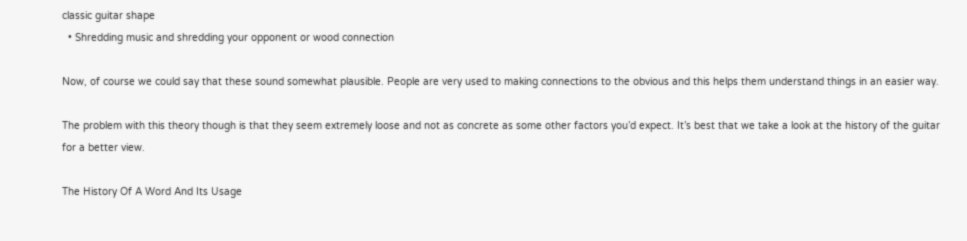classic guitar shape
  • Shredding music and shredding your opponent or wood connection

Now, of course we could say that these sound somewhat plausible. People are very used to making connections to the obvious and this helps them understand things in an easier way.

The problem with this theory though is that they seem extremely loose and not as concrete as some other factors you’d expect. It’s best that we take a look at the history of the guitar for a better view.

The History Of A Word And Its Usage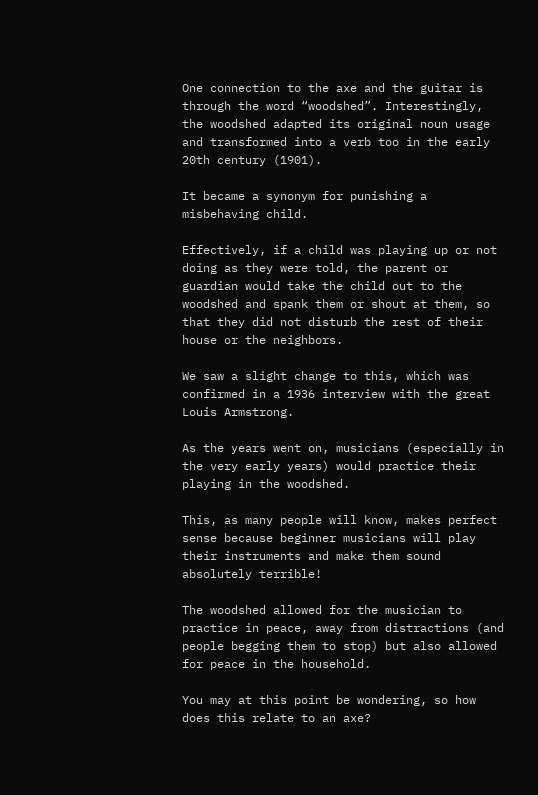One connection to the axe and the guitar is through the word “woodshed”. Interestingly, the woodshed adapted its original noun usage and transformed into a verb too in the early 20th century (1901).

It became a synonym for punishing a misbehaving child.

Effectively, if a child was playing up or not doing as they were told, the parent or guardian would take the child out to the woodshed and spank them or shout at them, so that they did not disturb the rest of their house or the neighbors.

We saw a slight change to this, which was confirmed in a 1936 interview with the great Louis Armstrong.

As the years went on, musicians (especially in the very early years) would practice their playing in the woodshed.

This, as many people will know, makes perfect sense because beginner musicians will play their instruments and make them sound absolutely terrible!

The woodshed allowed for the musician to practice in peace, away from distractions (and people begging them to stop) but also allowed for peace in the household.

You may at this point be wondering, so how does this relate to an axe?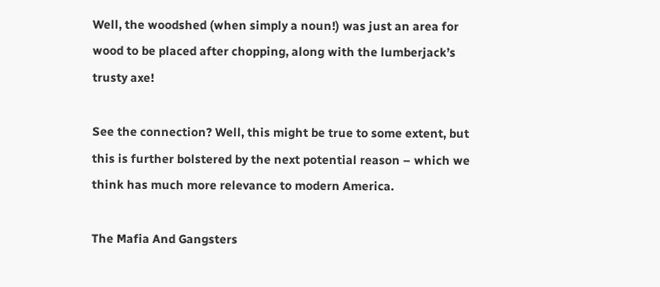Well, the woodshed (when simply a noun!) was just an area for wood to be placed after chopping, along with the lumberjack’s trusty axe!

See the connection? Well, this might be true to some extent, but this is further bolstered by the next potential reason – which we think has much more relevance to modern America.

The Mafia And Gangsters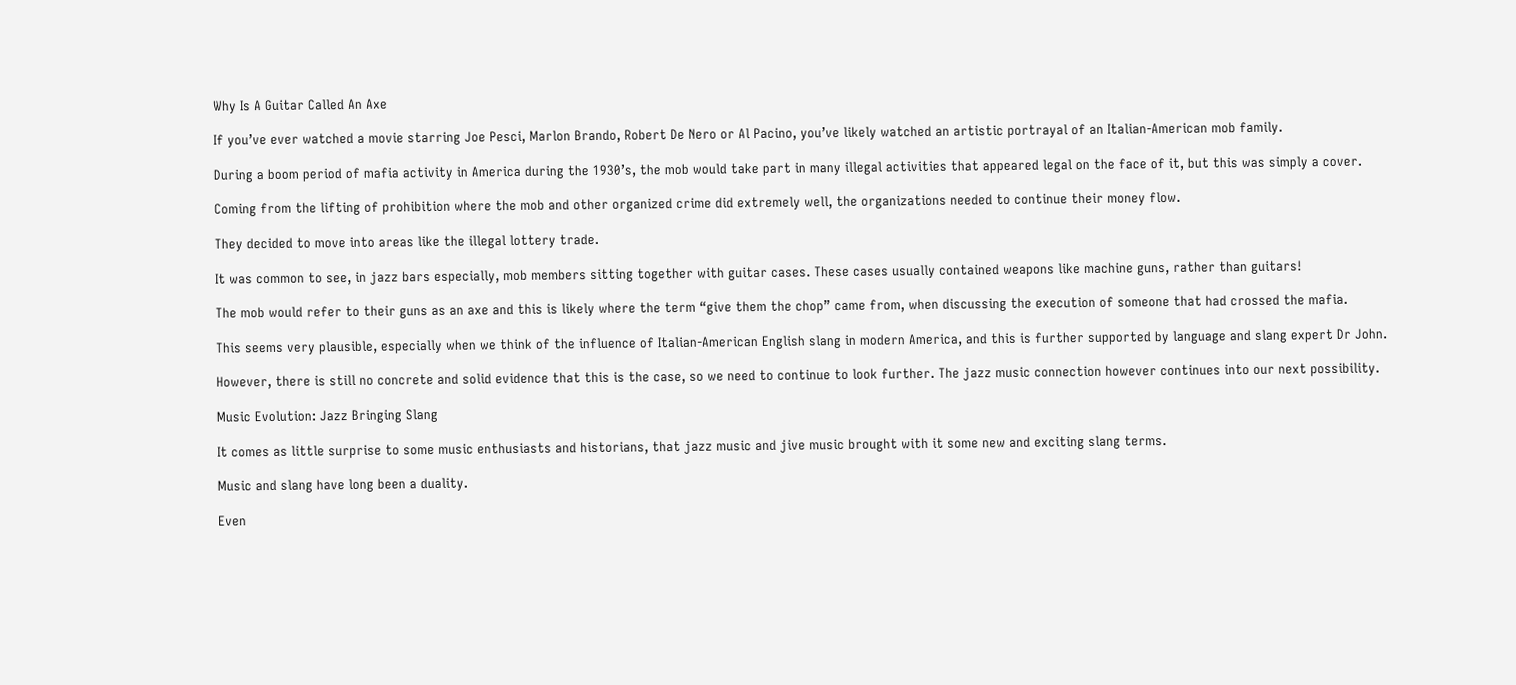Why Is A Guitar Called An Axe

If you’ve ever watched a movie starring Joe Pesci, Marlon Brando, Robert De Nero or Al Pacino, you’ve likely watched an artistic portrayal of an Italian-American mob family.

During a boom period of mafia activity in America during the 1930’s, the mob would take part in many illegal activities that appeared legal on the face of it, but this was simply a cover.

Coming from the lifting of prohibition where the mob and other organized crime did extremely well, the organizations needed to continue their money flow.

They decided to move into areas like the illegal lottery trade.

It was common to see, in jazz bars especially, mob members sitting together with guitar cases. These cases usually contained weapons like machine guns, rather than guitars!

The mob would refer to their guns as an axe and this is likely where the term “give them the chop” came from, when discussing the execution of someone that had crossed the mafia.

This seems very plausible, especially when we think of the influence of Italian-American English slang in modern America, and this is further supported by language and slang expert Dr John.

However, there is still no concrete and solid evidence that this is the case, so we need to continue to look further. The jazz music connection however continues into our next possibility.

Music Evolution: Jazz Bringing Slang

It comes as little surprise to some music enthusiasts and historians, that jazz music and jive music brought with it some new and exciting slang terms.

Music and slang have long been a duality.

Even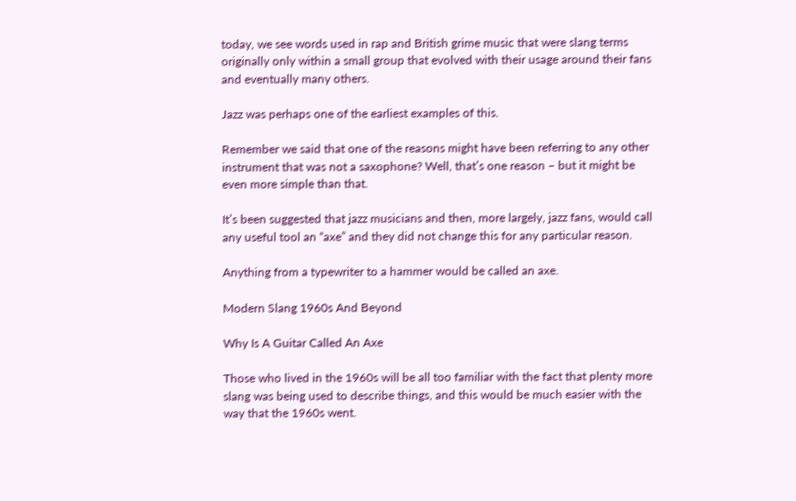today, we see words used in rap and British grime music that were slang terms originally only within a small group that evolved with their usage around their fans and eventually many others.

Jazz was perhaps one of the earliest examples of this.

Remember we said that one of the reasons might have been referring to any other instrument that was not a saxophone? Well, that’s one reason – but it might be even more simple than that.

It’s been suggested that jazz musicians and then, more largely, jazz fans, would call any useful tool an “axe” and they did not change this for any particular reason.

Anything from a typewriter to a hammer would be called an axe.

Modern Slang 1960s And Beyond

Why Is A Guitar Called An Axe

Those who lived in the 1960s will be all too familiar with the fact that plenty more slang was being used to describe things, and this would be much easier with the way that the 1960s went.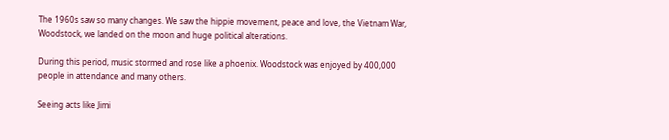The 1960s saw so many changes. We saw the hippie movement, peace and love, the Vietnam War, Woodstock, we landed on the moon and huge political alterations.

During this period, music stormed and rose like a phoenix. Woodstock was enjoyed by 400,000 people in attendance and many others.

Seeing acts like Jimi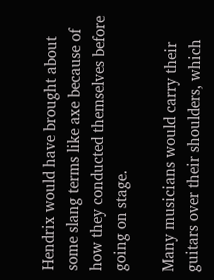Hendrix would have brought about some slang terms like axe because of how they conducted themselves before going on stage.

Many musicians would carry their guitars over their shoulders, which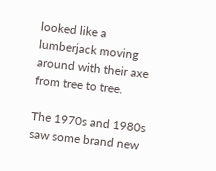looked like a lumberjack moving around with their axe from tree to tree.

The 1970s and 1980s saw some brand new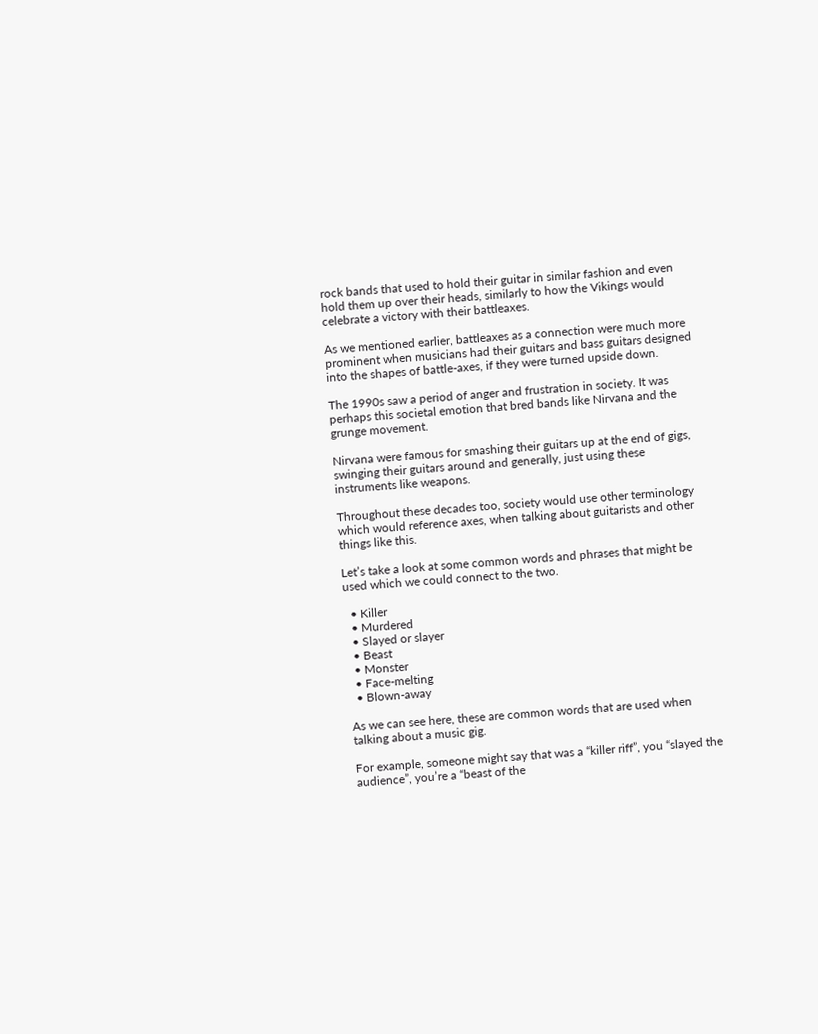rock bands that used to hold their guitar in similar fashion and even hold them up over their heads, similarly to how the Vikings would celebrate a victory with their battleaxes.

As we mentioned earlier, battleaxes as a connection were much more prominent when musicians had their guitars and bass guitars designed into the shapes of battle-axes, if they were turned upside down.

The 1990s saw a period of anger and frustration in society. It was perhaps this societal emotion that bred bands like Nirvana and the grunge movement.

Nirvana were famous for smashing their guitars up at the end of gigs, swinging their guitars around and generally, just using these instruments like weapons.

Throughout these decades too, society would use other terminology which would reference axes, when talking about guitarists and other things like this.

Let’s take a look at some common words and phrases that might be used which we could connect to the two.

  • Killer
  • Murdered
  • Slayed or slayer
  • Beast
  • Monster
  • Face-melting
  • Blown-away

As we can see here, these are common words that are used when talking about a music gig.

For example, someone might say that was a “killer riff”, you “slayed the audience”, you’re a “beast of the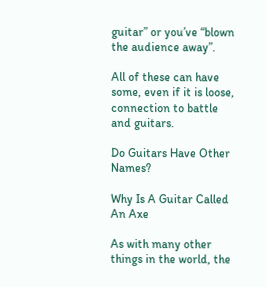guitar” or you’ve “blown the audience away”.

All of these can have some, even if it is loose, connection to battle and guitars.

Do Guitars Have Other Names?

Why Is A Guitar Called An Axe

As with many other things in the world, the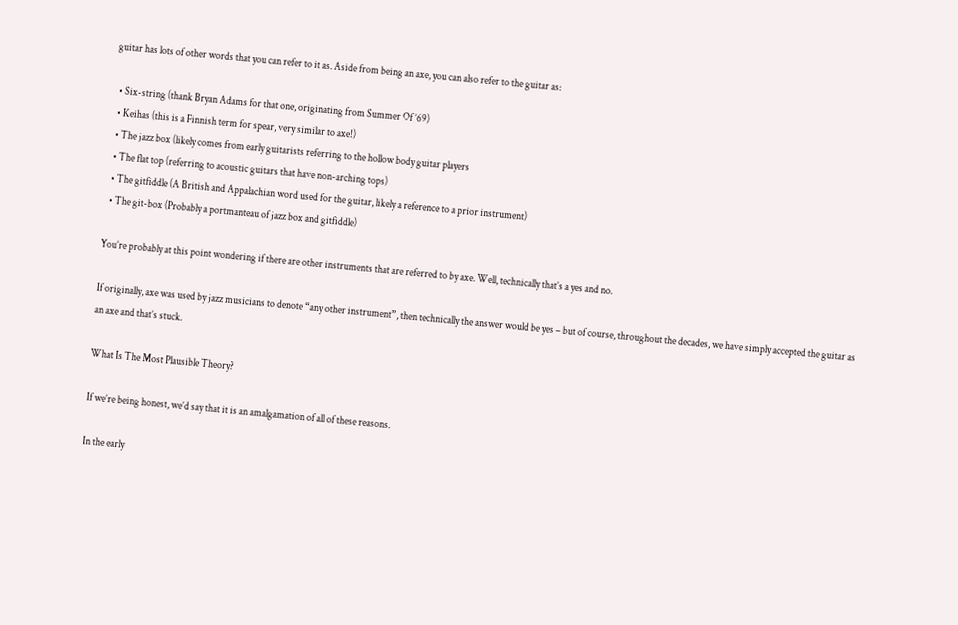guitar has lots of other words that you can refer to it as. Aside from being an axe, you can also refer to the guitar as:

  • Six-string (thank Bryan Adams for that one, originating from Summer Of ’69)
  • Keihas (this is a Finnish term for spear, very similar to axe!)
  • The jazz box (likely comes from early guitarists referring to the hollow body guitar players
  • The flat top (referring to acoustic guitars that have non-arching tops)
  • The gitfiddle (A British and Appalachian word used for the guitar, likely a reference to a prior instrument)
  • The git-box (Probably a portmanteau of jazz box and gitfiddle)

You’re probably at this point wondering if there are other instruments that are referred to by axe. Well, technically that’s a yes and no.

If originally, axe was used by jazz musicians to denote “any other instrument”, then technically the answer would be yes – but of course, throughout the decades, we have simply accepted the guitar as an axe and that’s stuck.

What Is The Most Plausible Theory?

If we’re being honest, we’d say that it is an amalgamation of all of these reasons.

In the early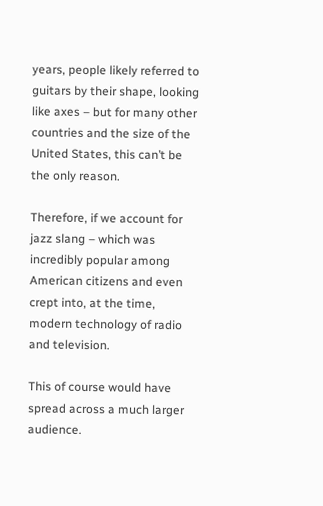years, people likely referred to guitars by their shape, looking like axes – but for many other countries and the size of the United States, this can’t be the only reason.

Therefore, if we account for jazz slang – which was incredibly popular among American citizens and even crept into, at the time, modern technology of radio and television.

This of course would have spread across a much larger audience.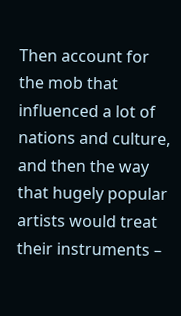Then account for the mob that influenced a lot of nations and culture, and then the way that hugely popular artists would treat their instruments –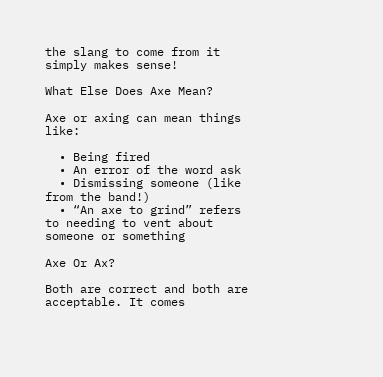the slang to come from it simply makes sense!

What Else Does Axe Mean?

Axe or axing can mean things like:

  • Being fired
  • An error of the word ask
  • Dismissing someone (like from the band!)
  • “An axe to grind” refers to needing to vent about someone or something

Axe Or Ax?

Both are correct and both are acceptable. It comes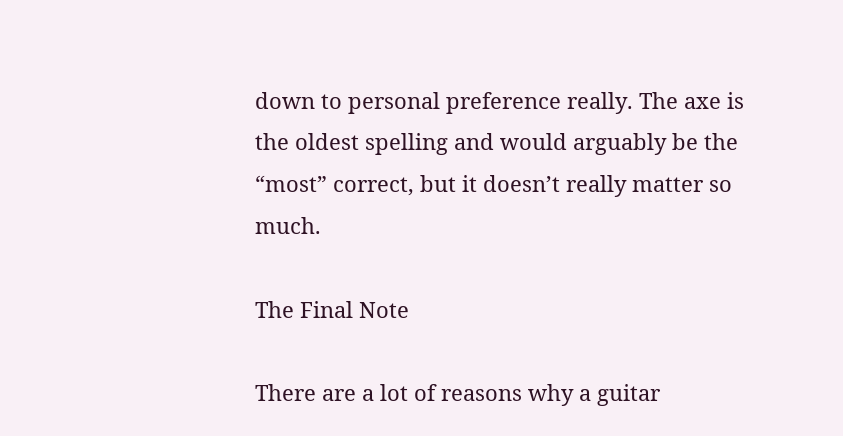down to personal preference really. The axe is the oldest spelling and would arguably be the “most” correct, but it doesn’t really matter so much.

The Final Note

There are a lot of reasons why a guitar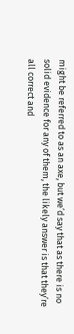might be referred to as an axe, but we’d say that as there is no solid evidence for any of them, the likely answer is that they’re all correct and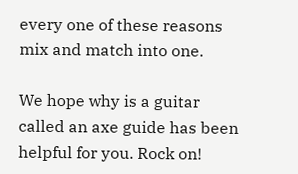every one of these reasons mix and match into one.

We hope why is a guitar called an axe guide has been helpful for you. Rock on!